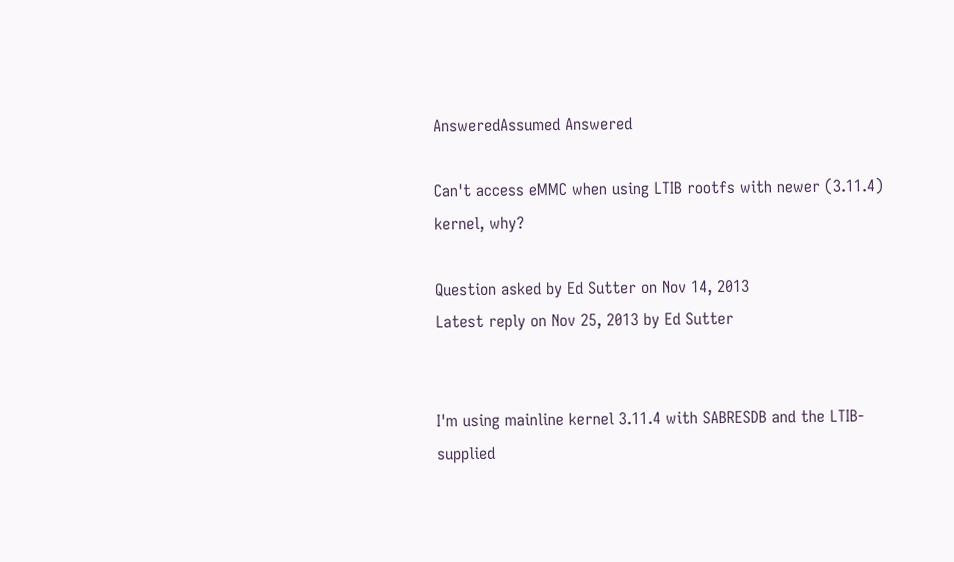AnsweredAssumed Answered

Can't access eMMC when using LTIB rootfs with newer (3.11.4) kernel, why?

Question asked by Ed Sutter on Nov 14, 2013
Latest reply on Nov 25, 2013 by Ed Sutter


I'm using mainline kernel 3.11.4 with SABRESDB and the LTIB-supplied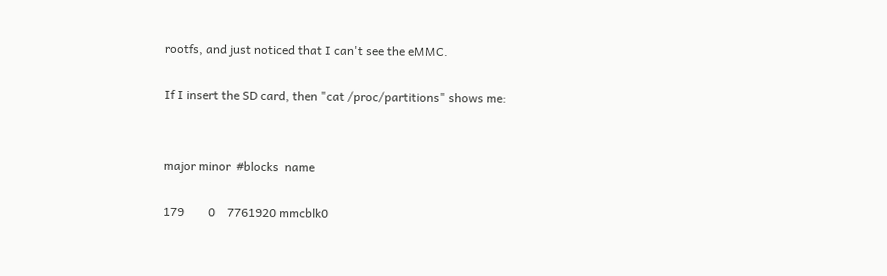rootfs, and just noticed that I can't see the eMMC.

If I insert the SD card, then "cat /proc/partitions" shows me:


major minor  #blocks  name

179        0    7761920 mmcblk0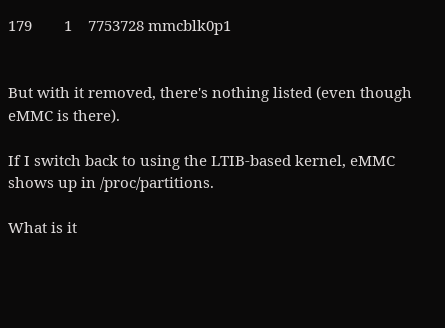179        1    7753728 mmcblk0p1


But with it removed, there's nothing listed (even though eMMC is there).

If I switch back to using the LTIB-based kernel, eMMC shows up in /proc/partitions.

What is it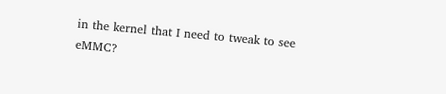in the kernel that I need to tweak to see eMMC?